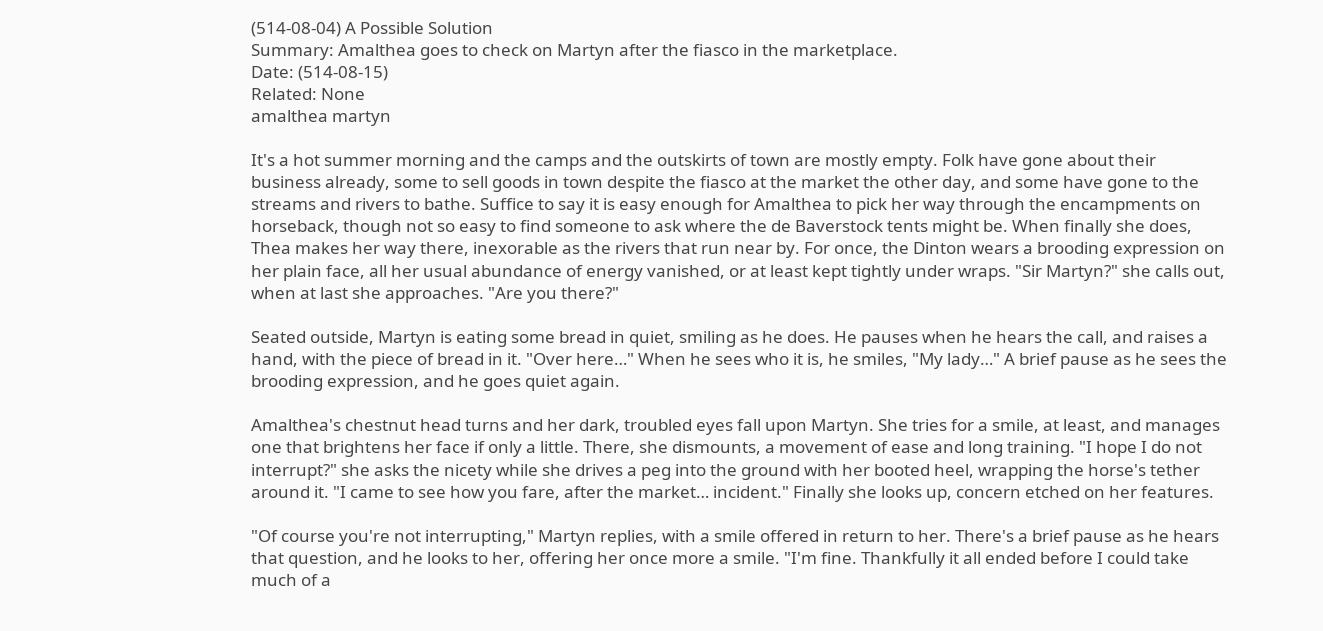(514-08-04) A Possible Solution
Summary: Amalthea goes to check on Martyn after the fiasco in the marketplace.
Date: (514-08-15)
Related: None
amalthea martyn

It's a hot summer morning and the camps and the outskirts of town are mostly empty. Folk have gone about their business already, some to sell goods in town despite the fiasco at the market the other day, and some have gone to the streams and rivers to bathe. Suffice to say it is easy enough for Amalthea to pick her way through the encampments on horseback, though not so easy to find someone to ask where the de Baverstock tents might be. When finally she does, Thea makes her way there, inexorable as the rivers that run near by. For once, the Dinton wears a brooding expression on her plain face, all her usual abundance of energy vanished, or at least kept tightly under wraps. "Sir Martyn?" she calls out, when at last she approaches. "Are you there?"

Seated outside, Martyn is eating some bread in quiet, smiling as he does. He pauses when he hears the call, and raises a hand, with the piece of bread in it. "Over here…" When he sees who it is, he smiles, "My lady…" A brief pause as he sees the brooding expression, and he goes quiet again.

Amalthea's chestnut head turns and her dark, troubled eyes fall upon Martyn. She tries for a smile, at least, and manages one that brightens her face if only a little. There, she dismounts, a movement of ease and long training. "I hope I do not interrupt?" she asks the nicety while she drives a peg into the ground with her booted heel, wrapping the horse's tether around it. "I came to see how you fare, after the market… incident." Finally she looks up, concern etched on her features.

"Of course you're not interrupting," Martyn replies, with a smile offered in return to her. There's a brief pause as he hears that question, and he looks to her, offering her once more a smile. "I'm fine. Thankfully it all ended before I could take much of a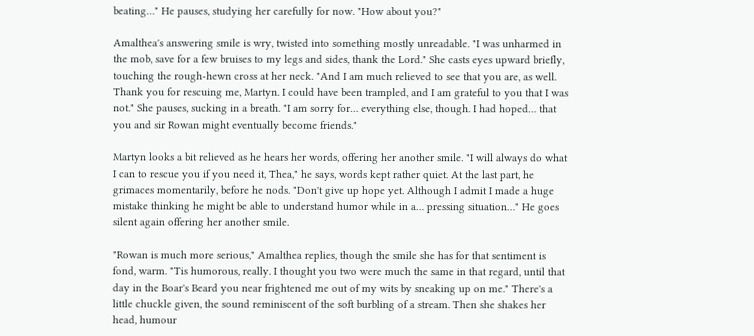beating…" He pauses, studying her carefully for now. "How about you?"

Amalthea's answering smile is wry, twisted into something mostly unreadable. "I was unharmed in the mob, save for a few bruises to my legs and sides, thank the Lord." She casts eyes upward briefly, touching the rough-hewn cross at her neck. "And I am much relieved to see that you are, as well. Thank you for rescuing me, Martyn. I could have been trampled, and I am grateful to you that I was not." She pauses, sucking in a breath. "I am sorry for… everything else, though. I had hoped… that you and sir Rowan might eventually become friends."

Martyn looks a bit relieved as he hears her words, offering her another smile. "I will always do what I can to rescue you if you need it, Thea," he says, words kept rather quiet. At the last part, he grimaces momentarily, before he nods. "Don't give up hope yet. Although I admit I made a huge mistake thinking he might be able to understand humor while in a… pressing situation…" He goes silent again offering her another smile.

"Rowan is much more serious," Amalthea replies, though the smile she has for that sentiment is fond, warm. "Tis humorous, really. I thought you two were much the same in that regard, until that day in the Boar's Beard you near frightened me out of my wits by sneaking up on me." There's a little chuckle given, the sound reminiscent of the soft burbling of a stream. Then she shakes her head, humour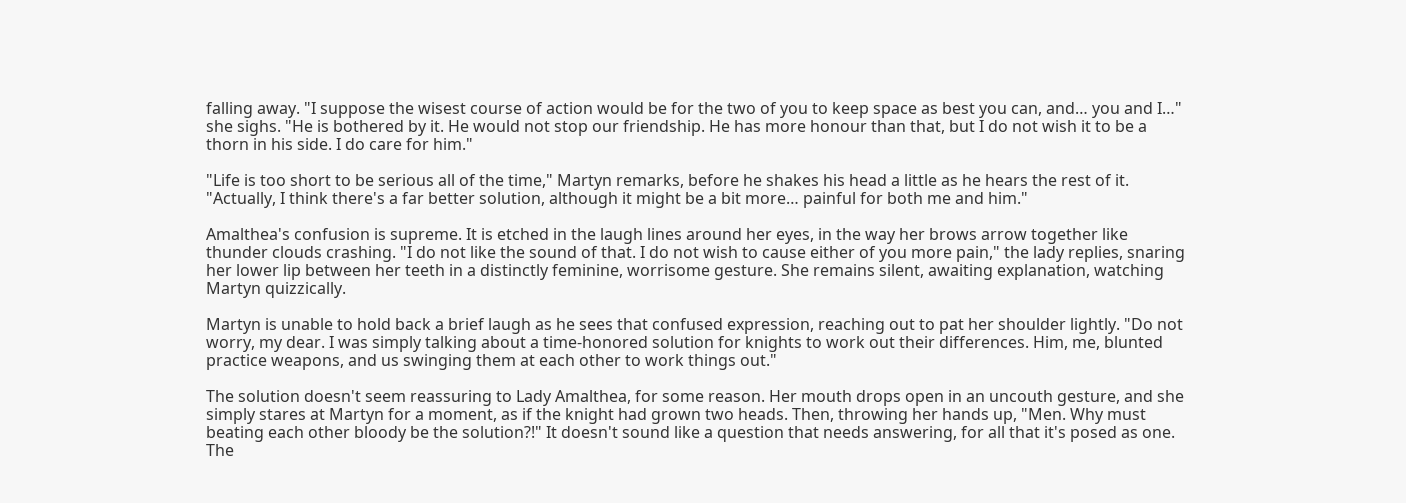falling away. "I suppose the wisest course of action would be for the two of you to keep space as best you can, and… you and I…" she sighs. "He is bothered by it. He would not stop our friendship. He has more honour than that, but I do not wish it to be a thorn in his side. I do care for him."

"Life is too short to be serious all of the time," Martyn remarks, before he shakes his head a little as he hears the rest of it. "Actually, I think there's a far better solution, although it might be a bit more… painful for both me and him."

Amalthea's confusion is supreme. It is etched in the laugh lines around her eyes, in the way her brows arrow together like thunder clouds crashing. "I do not like the sound of that. I do not wish to cause either of you more pain," the lady replies, snaring her lower lip between her teeth in a distinctly feminine, worrisome gesture. She remains silent, awaiting explanation, watching Martyn quizzically.

Martyn is unable to hold back a brief laugh as he sees that confused expression, reaching out to pat her shoulder lightly. "Do not worry, my dear. I was simply talking about a time-honored solution for knights to work out their differences. Him, me, blunted practice weapons, and us swinging them at each other to work things out."

The solution doesn't seem reassuring to Lady Amalthea, for some reason. Her mouth drops open in an uncouth gesture, and she simply stares at Martyn for a moment, as if the knight had grown two heads. Then, throwing her hands up, "Men. Why must beating each other bloody be the solution?!" It doesn't sound like a question that needs answering, for all that it's posed as one. The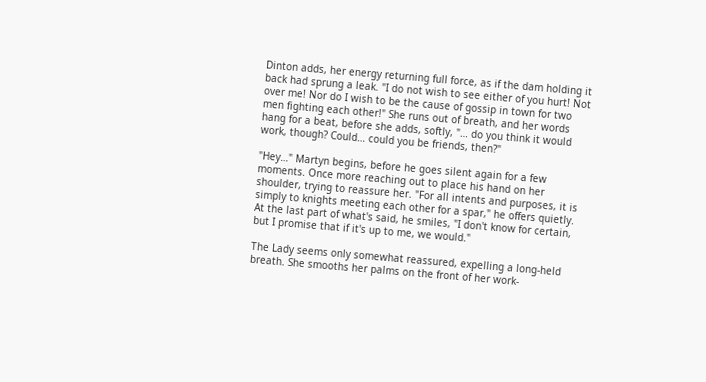Dinton adds, her energy returning full force, as if the dam holding it back had sprung a leak. "I do not wish to see either of you hurt! Not over me! Nor do I wish to be the cause of gossip in town for two men fighting each other!" She runs out of breath, and her words hang for a beat, before she adds, softly, "… do you think it would work, though? Could… could you be friends, then?"

"Hey…" Martyn begins, before he goes silent again for a few moments. Once more reaching out to place his hand on her shoulder, trying to reassure her. "For all intents and purposes, it is simply to knights meeting each other for a spar," he offers quietly. At the last part of what's said, he smiles, "I don't know for certain, but I promise that if it's up to me, we would."

The Lady seems only somewhat reassured, expelling a long-held breath. She smooths her palms on the front of her work-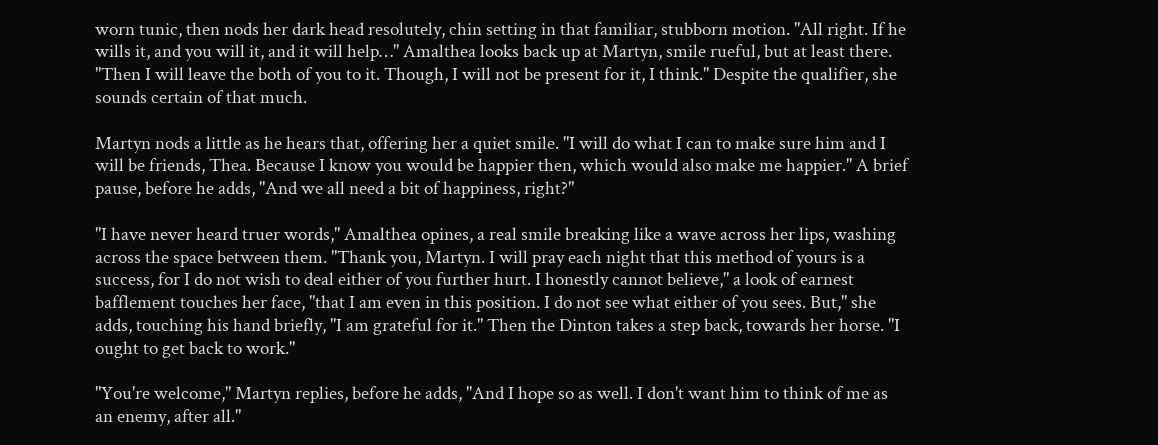worn tunic, then nods her dark head resolutely, chin setting in that familiar, stubborn motion. "All right. If he wills it, and you will it, and it will help…" Amalthea looks back up at Martyn, smile rueful, but at least there. "Then I will leave the both of you to it. Though, I will not be present for it, I think." Despite the qualifier, she sounds certain of that much.

Martyn nods a little as he hears that, offering her a quiet smile. "I will do what I can to make sure him and I will be friends, Thea. Because I know you would be happier then, which would also make me happier." A brief pause, before he adds, "And we all need a bit of happiness, right?"

"I have never heard truer words," Amalthea opines, a real smile breaking like a wave across her lips, washing across the space between them. "Thank you, Martyn. I will pray each night that this method of yours is a success, for I do not wish to deal either of you further hurt. I honestly cannot believe," a look of earnest bafflement touches her face, "that I am even in this position. I do not see what either of you sees. But," she adds, touching his hand briefly, "I am grateful for it." Then the Dinton takes a step back, towards her horse. "I ought to get back to work."

"You're welcome," Martyn replies, before he adds, "And I hope so as well. I don't want him to think of me as an enemy, after all."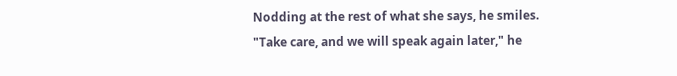Nodding at the rest of what she says, he smiles. "Take care, and we will speak again later," he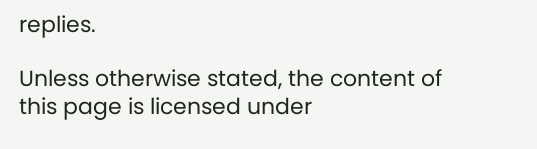replies.

Unless otherwise stated, the content of this page is licensed under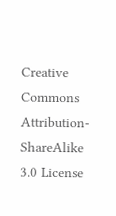Creative Commons Attribution-ShareAlike 3.0 License